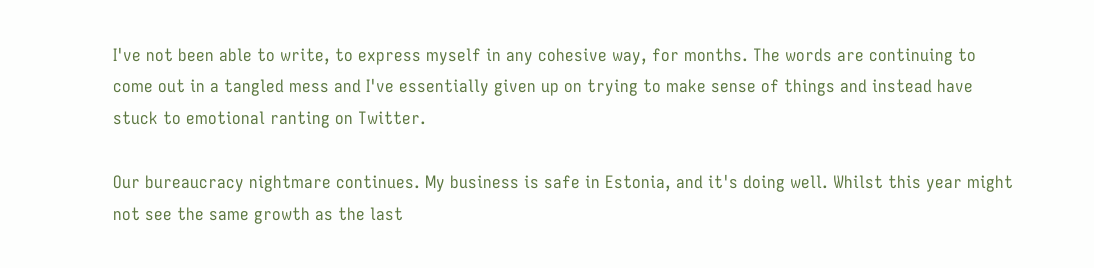I've not been able to write, to express myself in any cohesive way, for months. The words are continuing to come out in a tangled mess and I've essentially given up on trying to make sense of things and instead have stuck to emotional ranting on Twitter.

Our bureaucracy nightmare continues. My business is safe in Estonia, and it's doing well. Whilst this year might not see the same growth as the last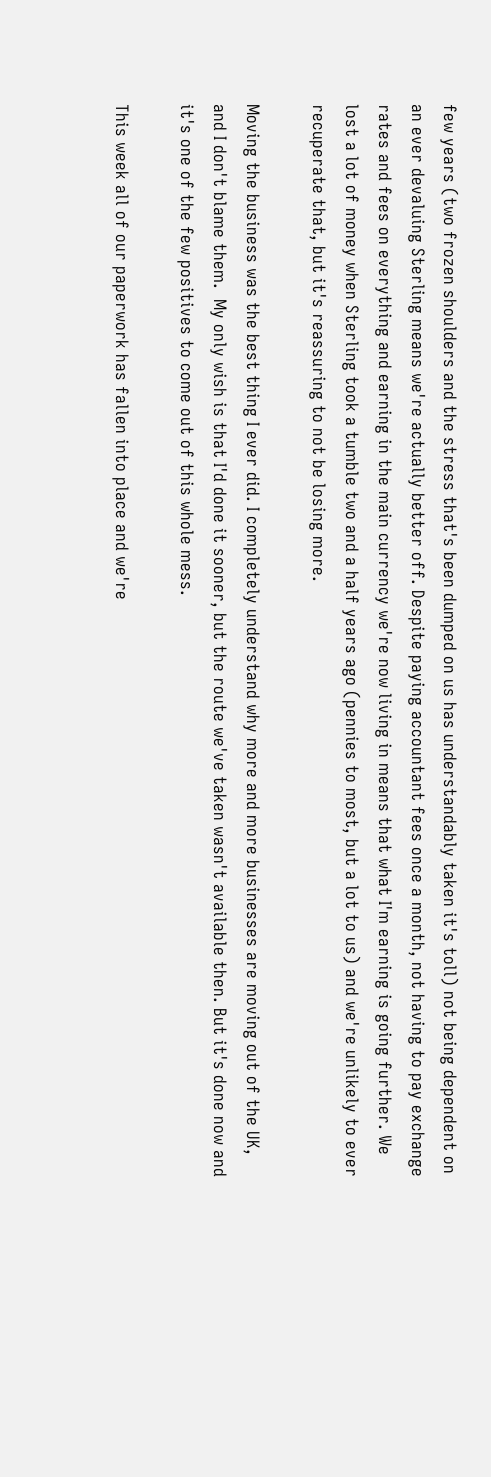few years (two frozen shoulders and the stress that's been dumped on us has understandably taken it's toll) not being dependent on an ever devaluing Sterling means we're actually better off. Despite paying accountant fees once a month, not having to pay exchange rates and fees on everything and earning in the main currency we're now living in means that what I'm earning is going further. We lost a lot of money when Sterling took a tumble two and a half years ago (pennies to most, but a lot to us) and we're unlikely to ever recuperate that, but it's reassuring to not be losing more.

Moving the business was the best thing I ever did. I completely understand why more and more businesses are moving out of the UK, and I don't blame them.  My only wish is that I'd done it sooner, but the route we've taken wasn't available then. But it's done now and it's one of the few positives to come out of this whole mess.

This week all of our paperwork has fallen into place and we're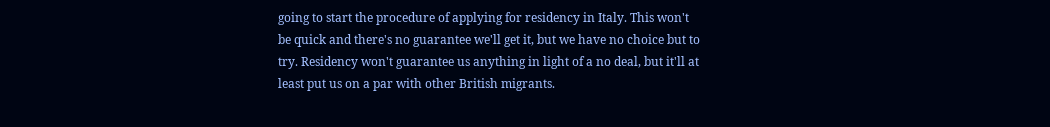going to start the procedure of applying for residency in Italy. This won't be quick and there's no guarantee we'll get it, but we have no choice but to try. Residency won't guarantee us anything in light of a no deal, but it'll at least put us on a par with other British migrants.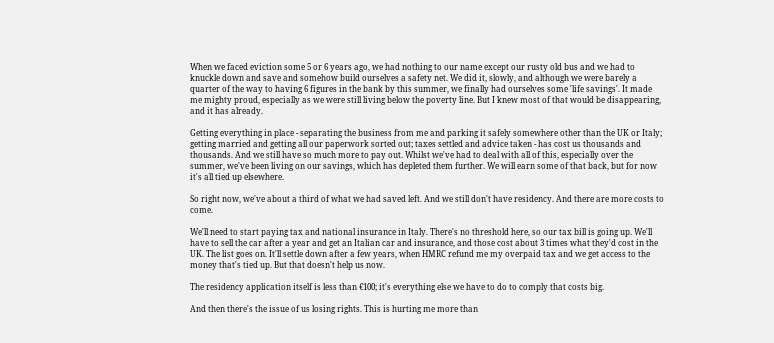When we faced eviction some 5 or 6 years ago, we had nothing to our name except our rusty old bus and we had to knuckle down and save and somehow build ourselves a safety net. We did it, slowly, and although we were barely a quarter of the way to having 6 figures in the bank by this summer, we finally had ourselves some 'life savings'. It made me mighty proud, especially as we were still living below the poverty line. But I knew most of that would be disappearing, and it has already.

Getting everything in place - separating the business from me and parking it safely somewhere other than the UK or Italy; getting married and getting all our paperwork sorted out; taxes settled and advice taken - has cost us thousands and thousands. And we still have so much more to pay out. Whilst we've had to deal with all of this, especially over the summer, we've been living on our savings, which has depleted them further. We will earn some of that back, but for now it's all tied up elsewhere.

So right now, we've about a third of what we had saved left. And we still don't have residency. And there are more costs to come.

We'll need to start paying tax and national insurance in Italy. There's no threshold here, so our tax bill is going up. We'll have to sell the car after a year and get an Italian car and insurance, and those cost about 3 times what they'd cost in the UK. The list goes on. It'll settle down after a few years, when HMRC refund me my overpaid tax and we get access to the money that's tied up. But that doesn't help us now.

The residency application itself is less than €100; it's everything else we have to do to comply that costs big.

And then there's the issue of us losing rights. This is hurting me more than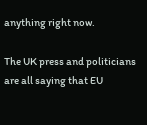anything right now.

The UK press and politicians are all saying that EU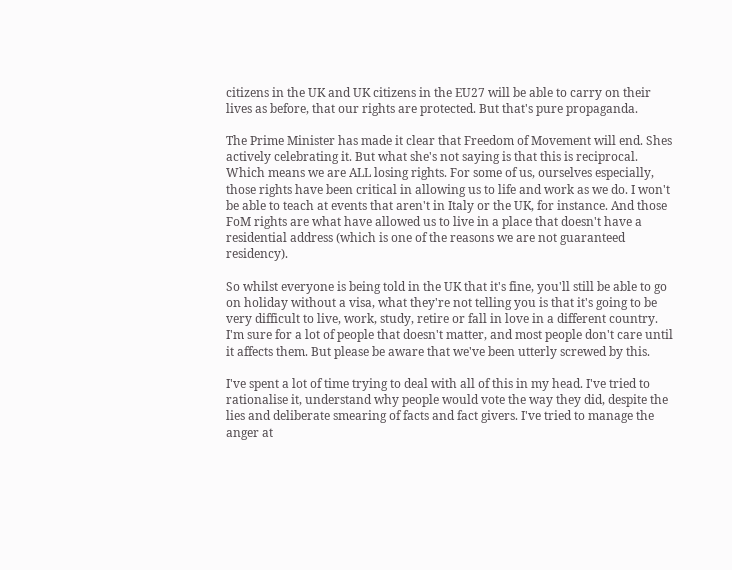citizens in the UK and UK citizens in the EU27 will be able to carry on their lives as before, that our rights are protected. But that's pure propaganda.

The Prime Minister has made it clear that Freedom of Movement will end. Shes actively celebrating it. But what she's not saying is that this is reciprocal. Which means we are ALL losing rights. For some of us, ourselves especially, those rights have been critical in allowing us to life and work as we do. I won't be able to teach at events that aren't in Italy or the UK, for instance. And those FoM rights are what have allowed us to live in a place that doesn't have a residential address (which is one of the reasons we are not guaranteed residency).

So whilst everyone is being told in the UK that it's fine, you'll still be able to go on holiday without a visa, what they're not telling you is that it's going to be very difficult to live, work, study, retire or fall in love in a different country. I'm sure for a lot of people that doesn't matter, and most people don't care until it affects them. But please be aware that we've been utterly screwed by this.

I've spent a lot of time trying to deal with all of this in my head. I've tried to rationalise it, understand why people would vote the way they did, despite the lies and deliberate smearing of facts and fact givers. I've tried to manage the anger at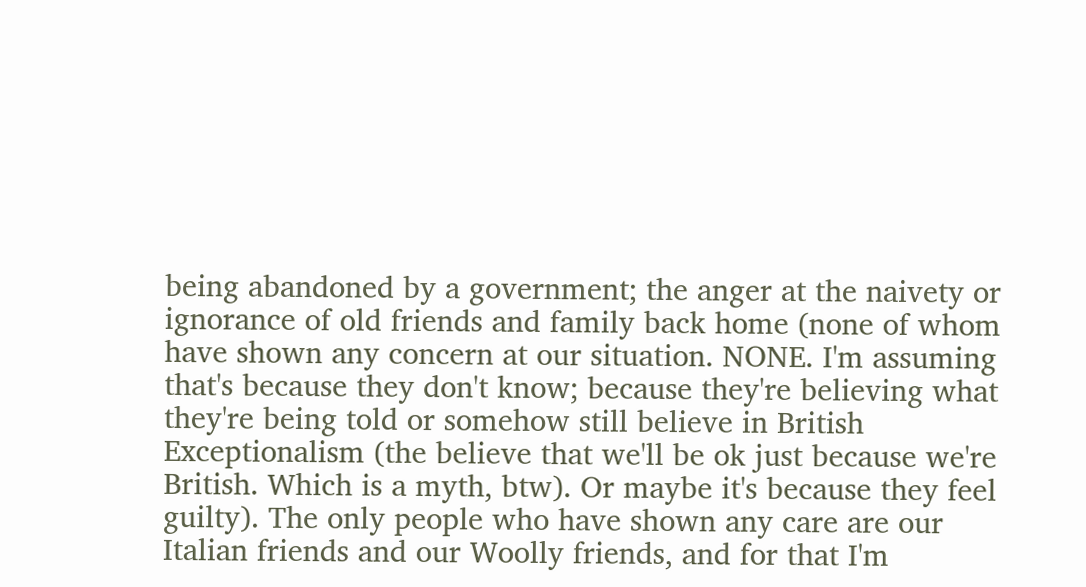being abandoned by a government; the anger at the naivety or ignorance of old friends and family back home (none of whom have shown any concern at our situation. NONE. I'm assuming that's because they don't know; because they're believing what they're being told or somehow still believe in British Exceptionalism (the believe that we'll be ok just because we're British. Which is a myth, btw). Or maybe it's because they feel guilty). The only people who have shown any care are our Italian friends and our Woolly friends, and for that I'm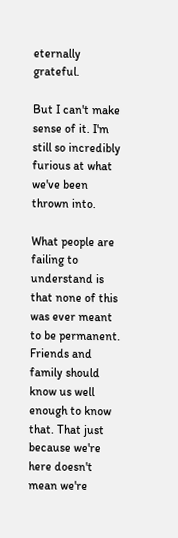eternally grateful.

But I can't make sense of it. I'm still so incredibly furious at what we've been thrown into.

What people are failing to understand is that none of this was ever meant to be permanent. Friends and family should know us well enough to know that. That just because we're here doesn't mean we're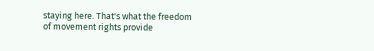staying here. That's what the freedom of movement rights provide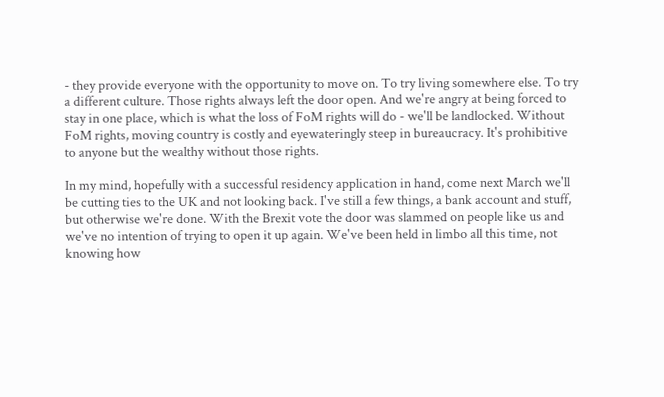- they provide everyone with the opportunity to move on. To try living somewhere else. To try a different culture. Those rights always left the door open. And we're angry at being forced to stay in one place, which is what the loss of FoM rights will do - we'll be landlocked. Without FoM rights, moving country is costly and eyewateringly steep in bureaucracy. It's prohibitive to anyone but the wealthy without those rights.

In my mind, hopefully with a successful residency application in hand, come next March we'll be cutting ties to the UK and not looking back. I've still a few things, a bank account and stuff, but otherwise we're done. With the Brexit vote the door was slammed on people like us and we've no intention of trying to open it up again. We've been held in limbo all this time, not knowing how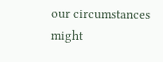our circumstances might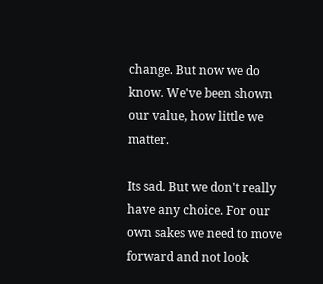change. But now we do know. We've been shown our value, how little we matter.

Its sad. But we don't really have any choice. For our own sakes we need to move forward and not look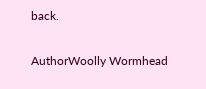back.

AuthorWoolly Wormhead